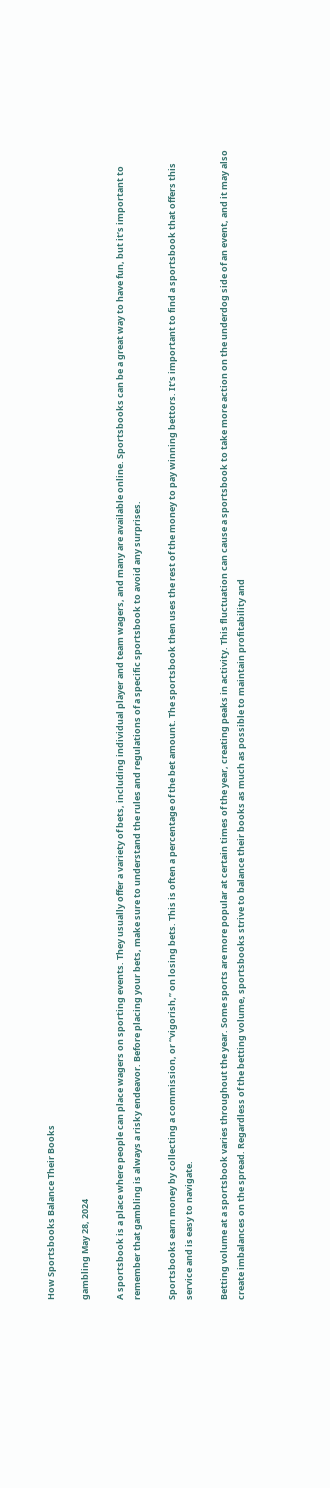How Sportsbooks Balance Their Books

gambling May 28, 2024

A sportsbook is a place where people can place wagers on sporting events. They usually offer a variety of bets, including individual player and team wagers, and many are available online. Sportsbooks can be a great way to have fun, but it’s important to remember that gambling is always a risky endeavor. Before placing your bets, make sure to understand the rules and regulations of a specific sportsbook to avoid any surprises.

Sportsbooks earn money by collecting a commission, or “vigorish,” on losing bets. This is often a percentage of the bet amount. The sportsbook then uses the rest of the money to pay winning bettors. It’s important to find a sportsbook that offers this service and is easy to navigate.

Betting volume at a sportsbook varies throughout the year. Some sports are more popular at certain times of the year, creating peaks in activity. This fluctuation can cause a sportsbook to take more action on the underdog side of an event, and it may also create imbalances on the spread. Regardless of the betting volume, sportsbooks strive to balance their books as much as possible to maintain profitability and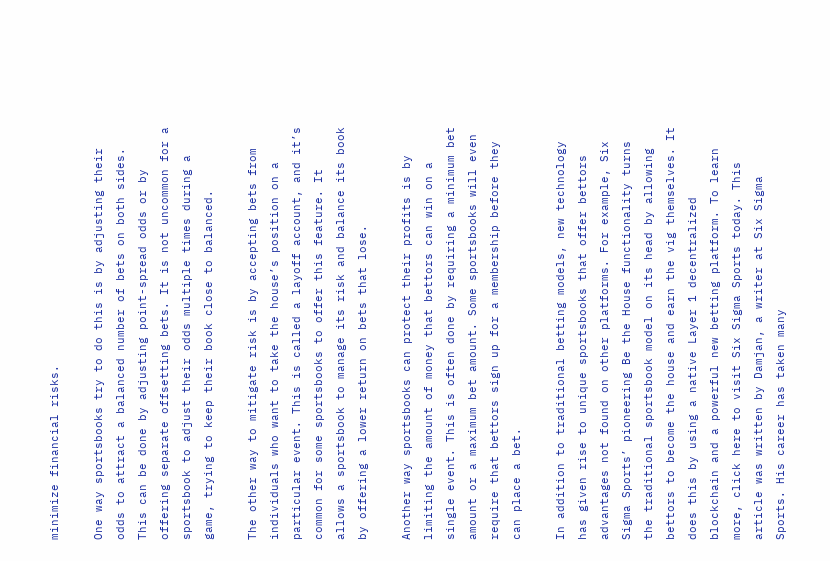minimize financial risks.

One way sportsbooks try to do this is by adjusting their odds to attract a balanced number of bets on both sides. This can be done by adjusting point-spread odds or by offering separate offsetting bets. It is not uncommon for a sportsbook to adjust their odds multiple times during a game, trying to keep their book close to balanced.

The other way to mitigate risk is by accepting bets from individuals who want to take the house’s position on a particular event. This is called a layoff account, and it’s common for some sportsbooks to offer this feature. It allows a sportsbook to manage its risk and balance its book by offering a lower return on bets that lose.

Another way sportsbooks can protect their profits is by limiting the amount of money that bettors can win on a single event. This is often done by requiring a minimum bet amount or a maximum bet amount. Some sportsbooks will even require that bettors sign up for a membership before they can place a bet.

In addition to traditional betting models, new technology has given rise to unique sportsbooks that offer bettors advantages not found on other platforms. For example, Six Sigma Sports’ pioneering Be the House functionality turns the traditional sportsbook model on its head by allowing bettors to become the house and earn the vig themselves. It does this by using a native Layer 1 decentralized blockchain and a powerful new betting platform. To learn more, click here to visit Six Sigma Sports today. This article was written by Damjan, a writer at Six Sigma Sports. His career has taken many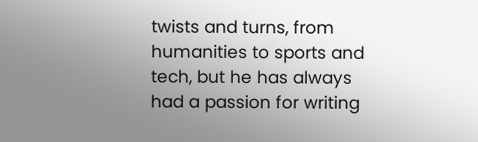twists and turns, from humanities to sports and tech, but he has always had a passion for writing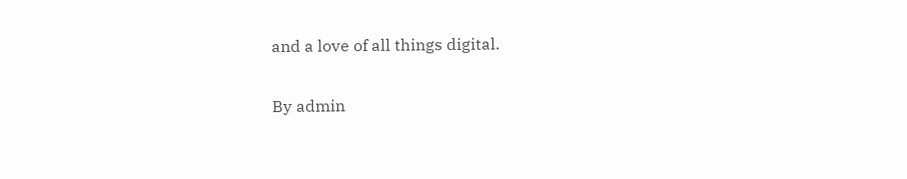and a love of all things digital.

By admin